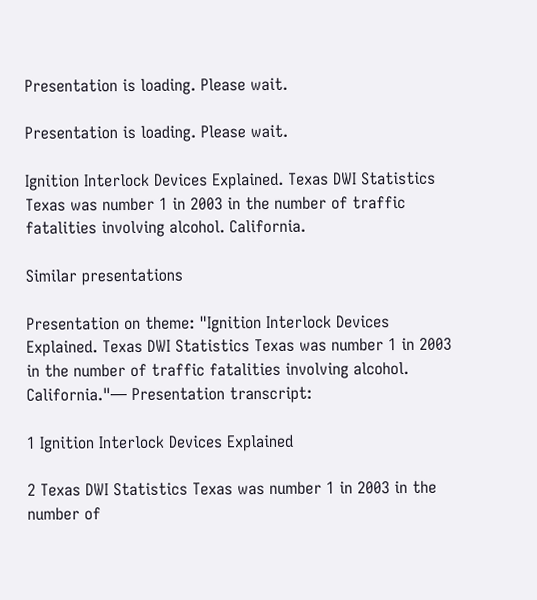Presentation is loading. Please wait.

Presentation is loading. Please wait.

Ignition Interlock Devices Explained. Texas DWI Statistics Texas was number 1 in 2003 in the number of traffic fatalities involving alcohol. California.

Similar presentations

Presentation on theme: "Ignition Interlock Devices Explained. Texas DWI Statistics Texas was number 1 in 2003 in the number of traffic fatalities involving alcohol. California."— Presentation transcript:

1 Ignition Interlock Devices Explained

2 Texas DWI Statistics Texas was number 1 in 2003 in the number of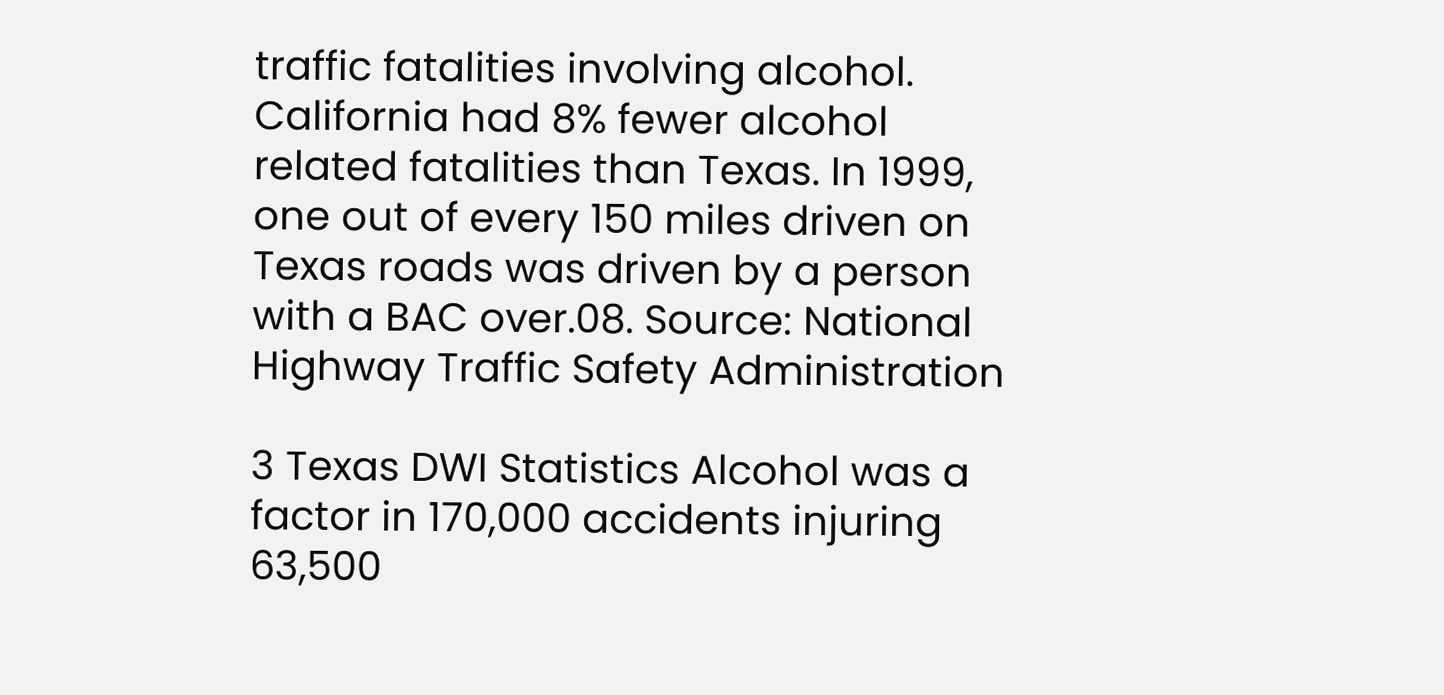traffic fatalities involving alcohol. California had 8% fewer alcohol related fatalities than Texas. In 1999, one out of every 150 miles driven on Texas roads was driven by a person with a BAC over.08. Source: National Highway Traffic Safety Administration

3 Texas DWI Statistics Alcohol was a factor in 170,000 accidents injuring 63,500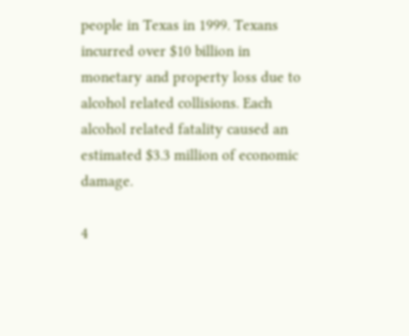people in Texas in 1999. Texans incurred over $10 billion in monetary and property loss due to alcohol related collisions. Each alcohol related fatality caused an estimated $3.3 million of economic damage.

4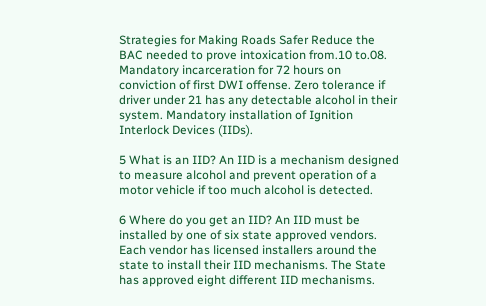Strategies for Making Roads Safer Reduce the BAC needed to prove intoxication from.10 to.08. Mandatory incarceration for 72 hours on conviction of first DWI offense. Zero tolerance if driver under 21 has any detectable alcohol in their system. Mandatory installation of Ignition Interlock Devices (IIDs).

5 What is an IID? An IID is a mechanism designed to measure alcohol and prevent operation of a motor vehicle if too much alcohol is detected.

6 Where do you get an IID? An IID must be installed by one of six state approved vendors. Each vendor has licensed installers around the state to install their IID mechanisms. The State has approved eight different IID mechanisms.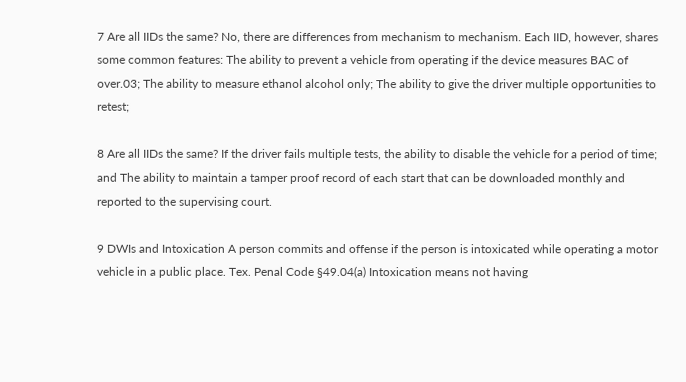7 Are all IIDs the same? No, there are differences from mechanism to mechanism. Each IID, however, shares some common features: The ability to prevent a vehicle from operating if the device measures BAC of over.03; The ability to measure ethanol alcohol only; The ability to give the driver multiple opportunities to retest;

8 Are all IIDs the same? If the driver fails multiple tests, the ability to disable the vehicle for a period of time; and The ability to maintain a tamper proof record of each start that can be downloaded monthly and reported to the supervising court.

9 DWIs and Intoxication A person commits and offense if the person is intoxicated while operating a motor vehicle in a public place. Tex. Penal Code §49.04(a) Intoxication means not having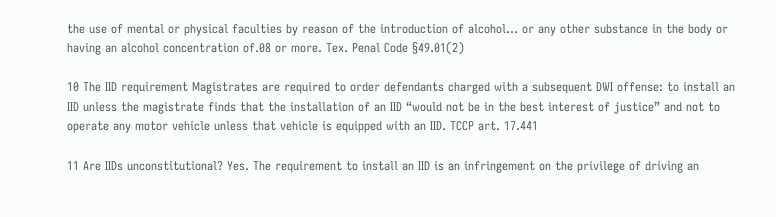the use of mental or physical faculties by reason of the introduction of alcohol... or any other substance in the body or having an alcohol concentration of.08 or more. Tex. Penal Code §49.01(2)

10 The IID requirement Magistrates are required to order defendants charged with a subsequent DWI offense: to install an IID unless the magistrate finds that the installation of an IID “would not be in the best interest of justice” and not to operate any motor vehicle unless that vehicle is equipped with an IID. TCCP art. 17.441

11 Are IIDs unconstitutional? Yes. The requirement to install an IID is an infringement on the privilege of driving an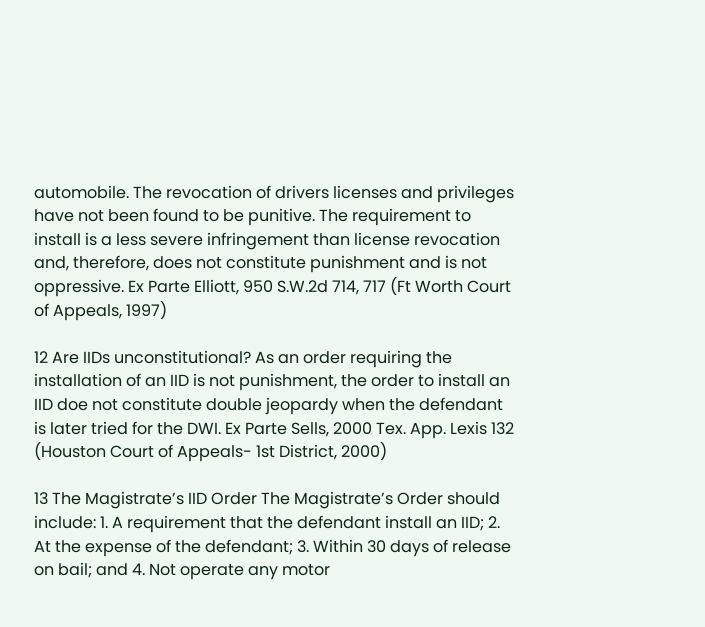automobile. The revocation of drivers licenses and privileges have not been found to be punitive. The requirement to install is a less severe infringement than license revocation and, therefore, does not constitute punishment and is not oppressive. Ex Parte Elliott, 950 S.W.2d 714, 717 (Ft Worth Court of Appeals, 1997)

12 Are IIDs unconstitutional? As an order requiring the installation of an IID is not punishment, the order to install an IID doe not constitute double jeopardy when the defendant is later tried for the DWI. Ex Parte Sells, 2000 Tex. App. Lexis 132 (Houston Court of Appeals- 1st District, 2000)

13 The Magistrate’s IID Order The Magistrate’s Order should include: 1. A requirement that the defendant install an IID; 2. At the expense of the defendant; 3. Within 30 days of release on bail; and 4. Not operate any motor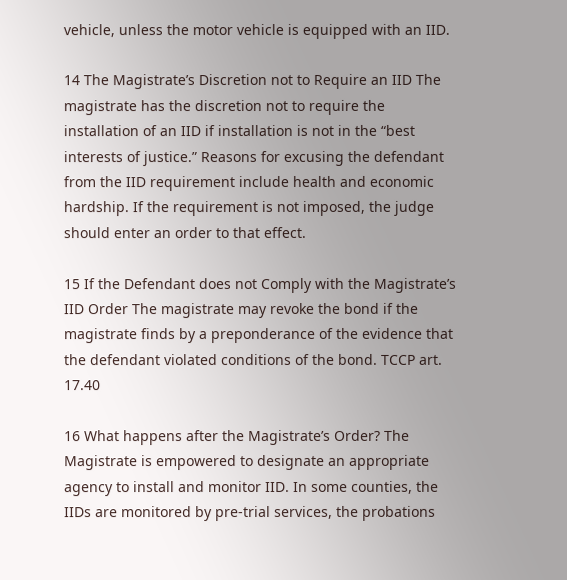vehicle, unless the motor vehicle is equipped with an IID.

14 The Magistrate’s Discretion not to Require an IID The magistrate has the discretion not to require the installation of an IID if installation is not in the “best interests of justice.” Reasons for excusing the defendant from the IID requirement include health and economic hardship. If the requirement is not imposed, the judge should enter an order to that effect.

15 If the Defendant does not Comply with the Magistrate’s IID Order The magistrate may revoke the bond if the magistrate finds by a preponderance of the evidence that the defendant violated conditions of the bond. TCCP art. 17.40

16 What happens after the Magistrate’s Order? The Magistrate is empowered to designate an appropriate agency to install and monitor IID. In some counties, the IIDs are monitored by pre-trial services, the probations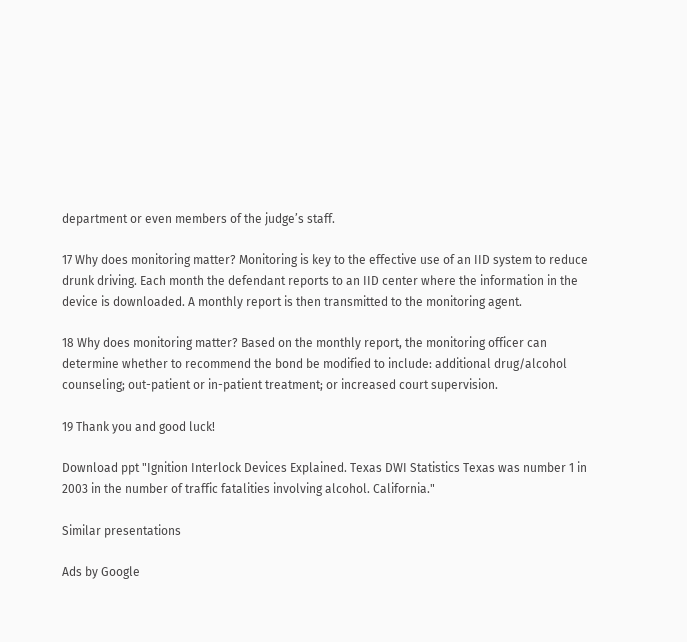department or even members of the judge’s staff.

17 Why does monitoring matter? Monitoring is key to the effective use of an IID system to reduce drunk driving. Each month the defendant reports to an IID center where the information in the device is downloaded. A monthly report is then transmitted to the monitoring agent.

18 Why does monitoring matter? Based on the monthly report, the monitoring officer can determine whether to recommend the bond be modified to include: additional drug/alcohol counseling; out-patient or in-patient treatment; or increased court supervision.

19 Thank you and good luck!

Download ppt "Ignition Interlock Devices Explained. Texas DWI Statistics Texas was number 1 in 2003 in the number of traffic fatalities involving alcohol. California."

Similar presentations

Ads by Google